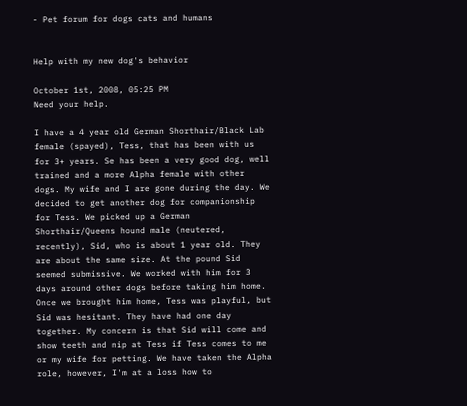- Pet forum for dogs cats and humans


Help with my new dog's behavior

October 1st, 2008, 05:25 PM
Need your help.

I have a 4 year old German Shorthair/Black Lab female (spayed), Tess, that has been with us for 3+ years. Se has been a very good dog, well trained and a more Alpha female with other dogs. My wife and I are gone during the day. We decided to get another dog for companionship for Tess. We picked up a German Shorthair/Queens hound male (neutered, recently), Sid, who is about 1 year old. They are about the same size. At the pound Sid seemed submissive. We worked with him for 3 days around other dogs before taking him home. Once we brought him home, Tess was playful, but Sid was hesitant. They have had one day together. My concern is that Sid will come and show teeth and nip at Tess if Tess comes to me or my wife for petting. We have taken the Alpha role, however, I'm at a loss how to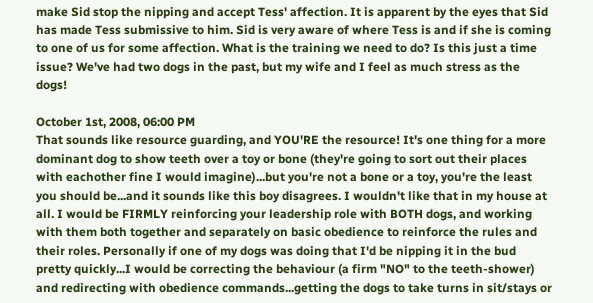make Sid stop the nipping and accept Tess' affection. It is apparent by the eyes that Sid has made Tess submissive to him. Sid is very aware of where Tess is and if she is coming to one of us for some affection. What is the training we need to do? Is this just a time issue? We've had two dogs in the past, but my wife and I feel as much stress as the dogs!

October 1st, 2008, 06:00 PM
That sounds like resource guarding, and YOU'RE the resource! It's one thing for a more dominant dog to show teeth over a toy or bone (they're going to sort out their places with eachother fine I would imagine)...but you're not a bone or a toy, you're the least you should be...and it sounds like this boy disagrees. I wouldn't like that in my house at all. I would be FIRMLY reinforcing your leadership role with BOTH dogs, and working with them both together and separately on basic obedience to reinforce the rules and their roles. Personally if one of my dogs was doing that I'd be nipping it in the bud pretty quickly...I would be correcting the behaviour (a firm "NO" to the teeth-shower) and redirecting with obedience commands...getting the dogs to take turns in sit/stays or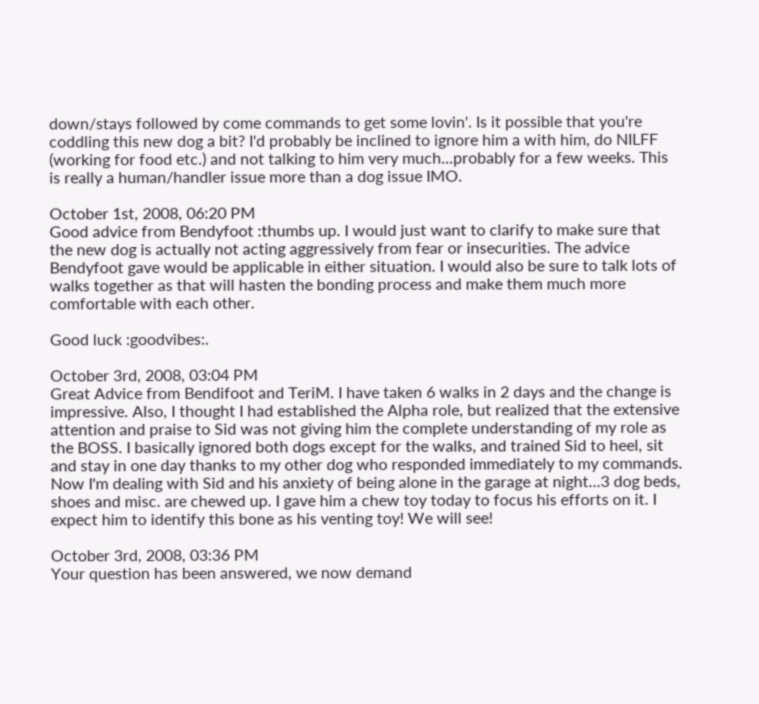down/stays followed by come commands to get some lovin'. Is it possible that you're coddling this new dog a bit? I'd probably be inclined to ignore him a with him, do NILFF (working for food etc.) and not talking to him very much...probably for a few weeks. This is really a human/handler issue more than a dog issue IMO.

October 1st, 2008, 06:20 PM
Good advice from Bendyfoot :thumbs up. I would just want to clarify to make sure that the new dog is actually not acting aggressively from fear or insecurities. The advice Bendyfoot gave would be applicable in either situation. I would also be sure to talk lots of walks together as that will hasten the bonding process and make them much more comfortable with each other.

Good luck :goodvibes:.

October 3rd, 2008, 03:04 PM
Great Advice from Bendifoot and TeriM. I have taken 6 walks in 2 days and the change is impressive. Also, I thought I had established the Alpha role, but realized that the extensive attention and praise to Sid was not giving him the complete understanding of my role as the BOSS. I basically ignored both dogs except for the walks, and trained Sid to heel, sit and stay in one day thanks to my other dog who responded immediately to my commands. Now I'm dealing with Sid and his anxiety of being alone in the garage at night...3 dog beds, shoes and misc. are chewed up. I gave him a chew toy today to focus his efforts on it. I expect him to identify this bone as his venting toy! We will see!

October 3rd, 2008, 03:36 PM
Your question has been answered, we now demand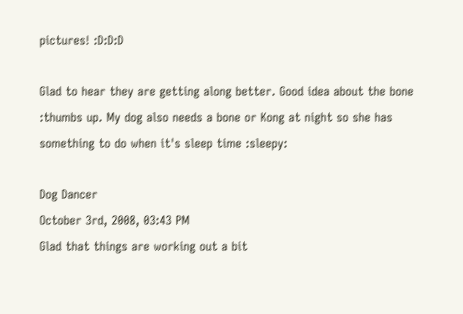pictures! :D:D:D

Glad to hear they are getting along better. Good idea about the bone :thumbs up. My dog also needs a bone or Kong at night so she has something to do when it's sleep time :sleepy:

Dog Dancer
October 3rd, 2008, 03:43 PM
Glad that things are working out a bit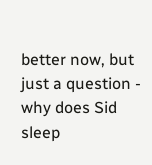better now, but just a question - why does Sid sleep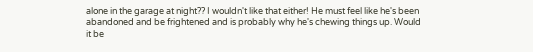alone in the garage at night?? I wouldn't like that either! He must feel like he's been abandoned and be frightened and is probably why he's chewing things up. Would it be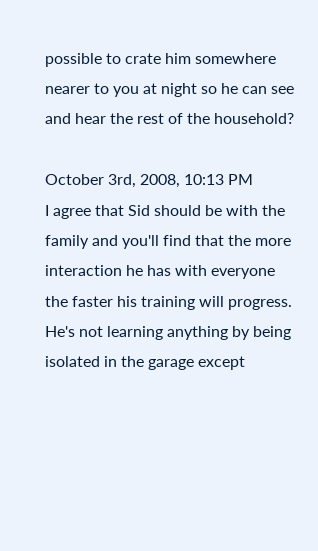possible to crate him somewhere nearer to you at night so he can see and hear the rest of the household?

October 3rd, 2008, 10:13 PM
I agree that Sid should be with the family and you'll find that the more interaction he has with everyone the faster his training will progress. He's not learning anything by being isolated in the garage except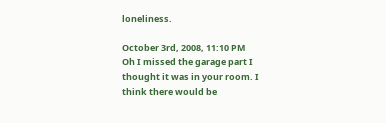loneliness.

October 3rd, 2008, 11:10 PM
Oh I missed the garage part I thought it was in your room. I think there would be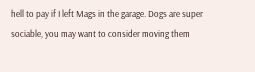hell to pay if I left Mags in the garage. Dogs are super sociable, you may want to consider moving them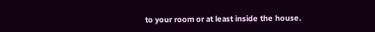to your room or at least inside the house.